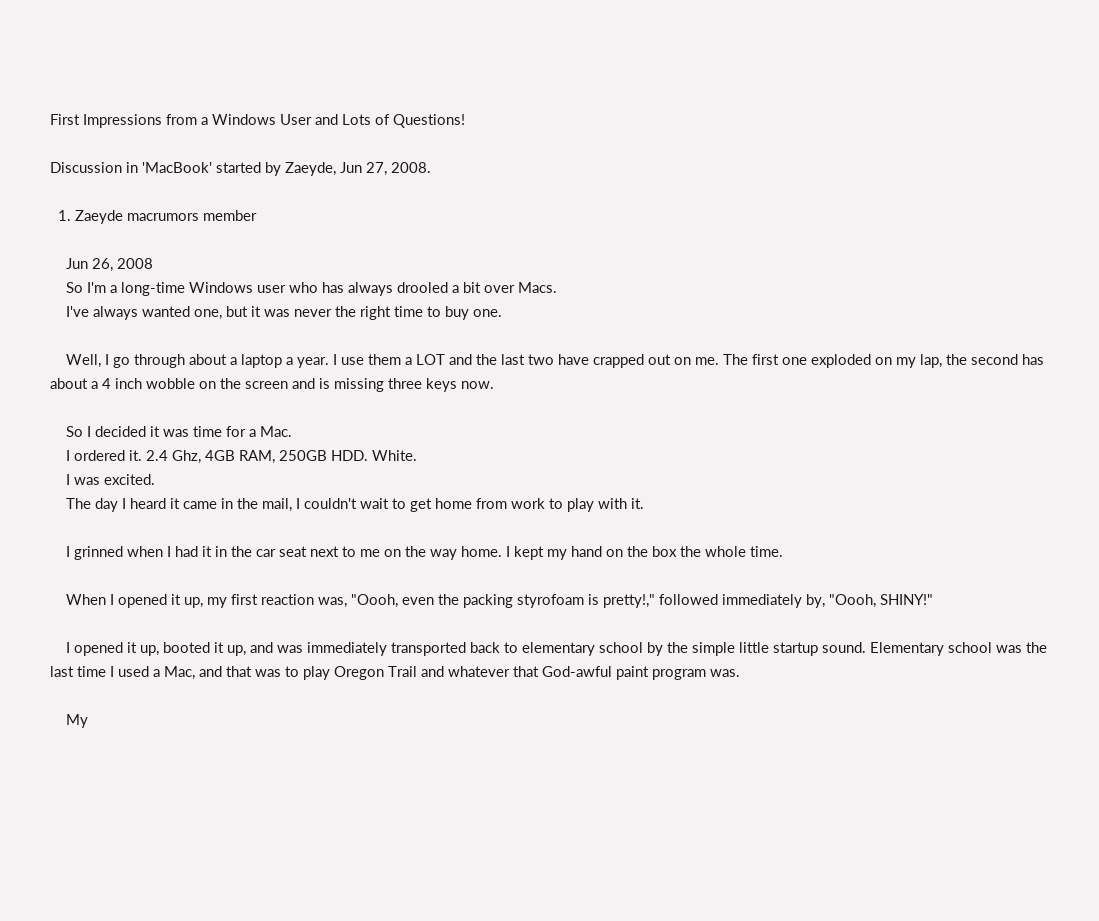First Impressions from a Windows User and Lots of Questions!

Discussion in 'MacBook' started by Zaeyde, Jun 27, 2008.

  1. Zaeyde macrumors member

    Jun 26, 2008
    So I'm a long-time Windows user who has always drooled a bit over Macs.
    I've always wanted one, but it was never the right time to buy one.

    Well, I go through about a laptop a year. I use them a LOT and the last two have crapped out on me. The first one exploded on my lap, the second has about a 4 inch wobble on the screen and is missing three keys now.

    So I decided it was time for a Mac.
    I ordered it. 2.4 Ghz, 4GB RAM, 250GB HDD. White.
    I was excited.
    The day I heard it came in the mail, I couldn't wait to get home from work to play with it.

    I grinned when I had it in the car seat next to me on the way home. I kept my hand on the box the whole time.

    When I opened it up, my first reaction was, "Oooh, even the packing styrofoam is pretty!," followed immediately by, "Oooh, SHINY!"

    I opened it up, booted it up, and was immediately transported back to elementary school by the simple little startup sound. Elementary school was the last time I used a Mac, and that was to play Oregon Trail and whatever that God-awful paint program was.

    My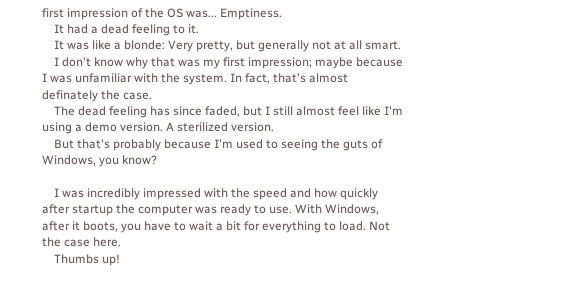first impression of the OS was... Emptiness.
    It had a dead feeling to it.
    It was like a blonde: Very pretty, but generally not at all smart.
    I don't know why that was my first impression; maybe because I was unfamiliar with the system. In fact, that's almost definately the case.
    The dead feeling has since faded, but I still almost feel like I'm using a demo version. A sterilized version.
    But that's probably because I'm used to seeing the guts of Windows, you know?

    I was incredibly impressed with the speed and how quickly after startup the computer was ready to use. With Windows, after it boots, you have to wait a bit for everything to load. Not the case here.
    Thumbs up!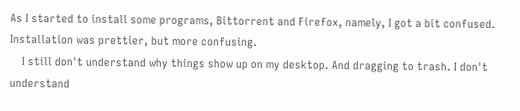As I started to install some programs, Bittorrent and Firefox, namely, I got a bit confused. Installation was prettier, but more confusing.
    I still don't understand why things show up on my desktop. And dragging to trash. I don't understand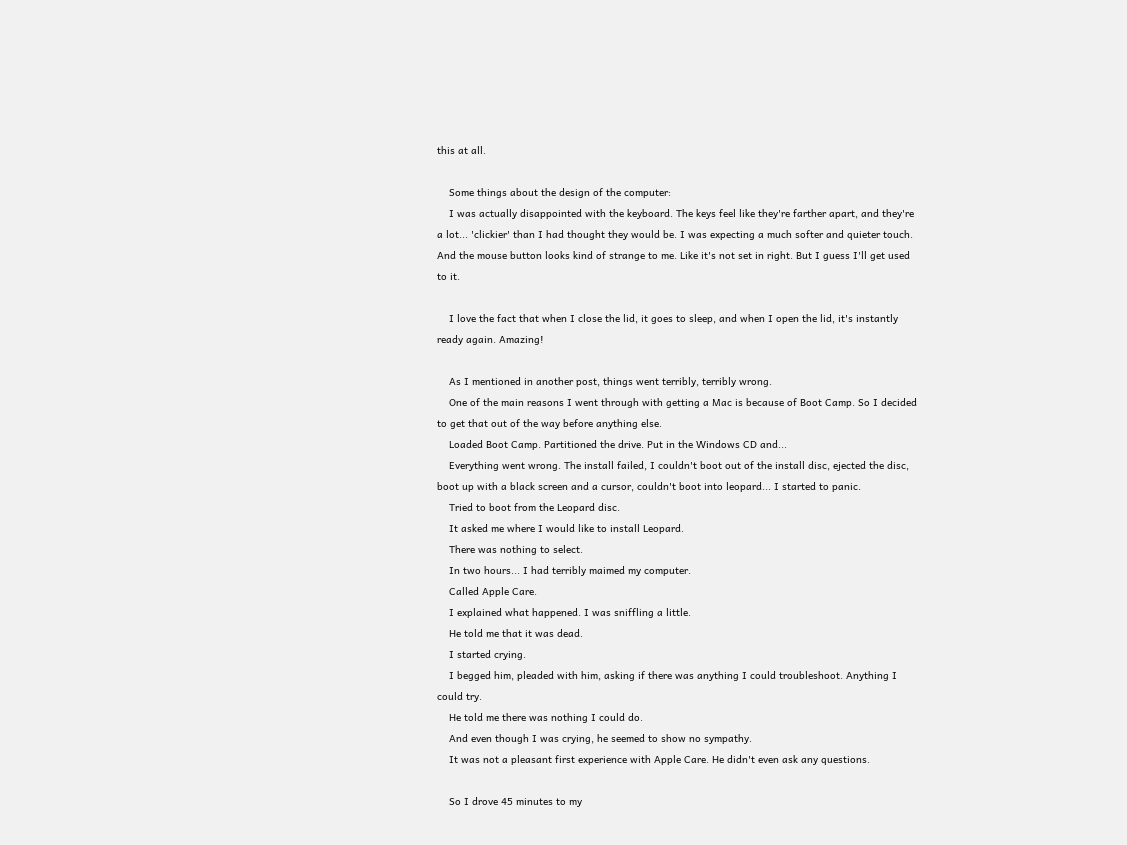this at all.

    Some things about the design of the computer:
    I was actually disappointed with the keyboard. The keys feel like they're farther apart, and they're a lot... 'clickier' than I had thought they would be. I was expecting a much softer and quieter touch. And the mouse button looks kind of strange to me. Like it's not set in right. But I guess I'll get used to it.

    I love the fact that when I close the lid, it goes to sleep, and when I open the lid, it's instantly ready again. Amazing!

    As I mentioned in another post, things went terribly, terribly wrong.
    One of the main reasons I went through with getting a Mac is because of Boot Camp. So I decided to get that out of the way before anything else.
    Loaded Boot Camp. Partitioned the drive. Put in the Windows CD and...
    Everything went wrong. The install failed, I couldn't boot out of the install disc, ejected the disc, boot up with a black screen and a cursor, couldn't boot into leopard... I started to panic.
    Tried to boot from the Leopard disc.
    It asked me where I would like to install Leopard.
    There was nothing to select.
    In two hours... I had terribly maimed my computer.
    Called Apple Care.
    I explained what happened. I was sniffling a little.
    He told me that it was dead.
    I started crying.
    I begged him, pleaded with him, asking if there was anything I could troubleshoot. Anything I could try.
    He told me there was nothing I could do.
    And even though I was crying, he seemed to show no sympathy.
    It was not a pleasant first experience with Apple Care. He didn't even ask any questions.

    So I drove 45 minutes to my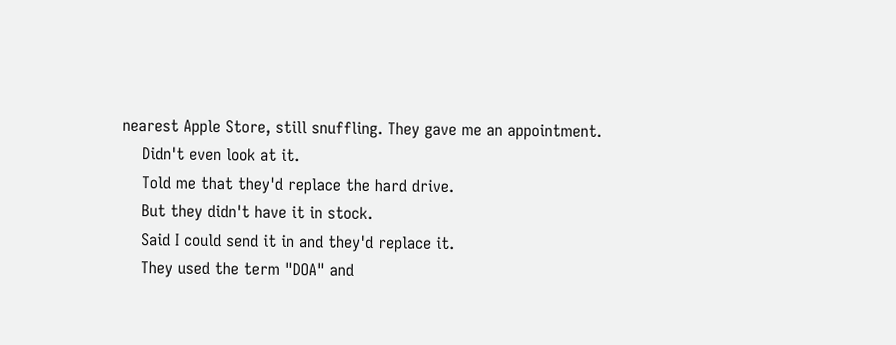nearest Apple Store, still snuffling. They gave me an appointment.
    Didn't even look at it.
    Told me that they'd replace the hard drive.
    But they didn't have it in stock.
    Said I could send it in and they'd replace it.
    They used the term "DOA" and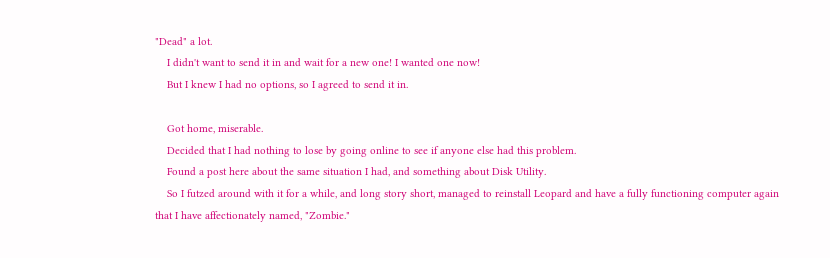"Dead" a lot.
    I didn't want to send it in and wait for a new one! I wanted one now!
    But I knew I had no options, so I agreed to send it in.

    Got home, miserable.
    Decided that I had nothing to lose by going online to see if anyone else had this problem.
    Found a post here about the same situation I had, and something about Disk Utility.
    So I futzed around with it for a while, and long story short, managed to reinstall Leopard and have a fully functioning computer again that I have affectionately named, "Zombie."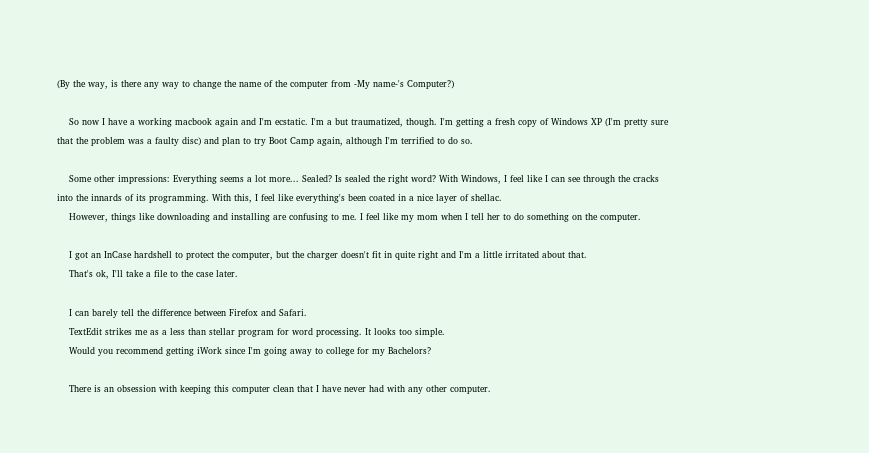(By the way, is there any way to change the name of the computer from -My name-'s Computer?)

    So now I have a working macbook again and I'm ecstatic. I'm a but traumatized, though. I'm getting a fresh copy of Windows XP (I'm pretty sure that the problem was a faulty disc) and plan to try Boot Camp again, although I'm terrified to do so.

    Some other impressions: Everything seems a lot more... Sealed? Is sealed the right word? With Windows, I feel like I can see through the cracks into the innards of its programming. With this, I feel like everything's been coated in a nice layer of shellac.
    However, things like downloading and installing are confusing to me. I feel like my mom when I tell her to do something on the computer.

    I got an InCase hardshell to protect the computer, but the charger doesn't fit in quite right and I'm a little irritated about that.
    That's ok, I'll take a file to the case later.

    I can barely tell the difference between Firefox and Safari.
    TextEdit strikes me as a less than stellar program for word processing. It looks too simple.
    Would you recommend getting iWork since I'm going away to college for my Bachelors?

    There is an obsession with keeping this computer clean that I have never had with any other computer.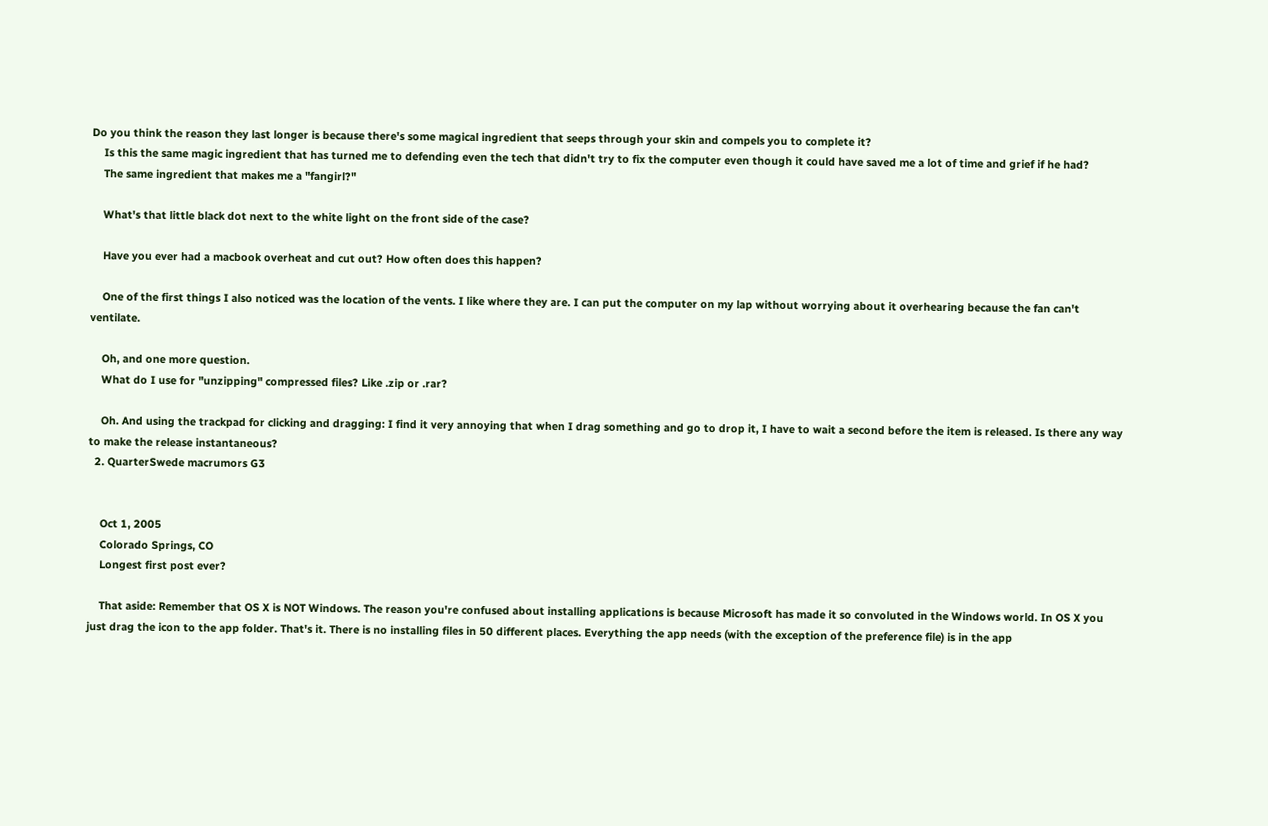Do you think the reason they last longer is because there's some magical ingredient that seeps through your skin and compels you to complete it?
    Is this the same magic ingredient that has turned me to defending even the tech that didn't try to fix the computer even though it could have saved me a lot of time and grief if he had?
    The same ingredient that makes me a "fangirl?"

    What's that little black dot next to the white light on the front side of the case?

    Have you ever had a macbook overheat and cut out? How often does this happen?

    One of the first things I also noticed was the location of the vents. I like where they are. I can put the computer on my lap without worrying about it overhearing because the fan can't ventilate.

    Oh, and one more question.
    What do I use for "unzipping" compressed files? Like .zip or .rar?

    Oh. And using the trackpad for clicking and dragging: I find it very annoying that when I drag something and go to drop it, I have to wait a second before the item is released. Is there any way to make the release instantaneous?
  2. QuarterSwede macrumors G3


    Oct 1, 2005
    Colorado Springs, CO
    Longest first post ever?

    That aside: Remember that OS X is NOT Windows. The reason you're confused about installing applications is because Microsoft has made it so convoluted in the Windows world. In OS X you just drag the icon to the app folder. That's it. There is no installing files in 50 different places. Everything the app needs (with the exception of the preference file) is in the app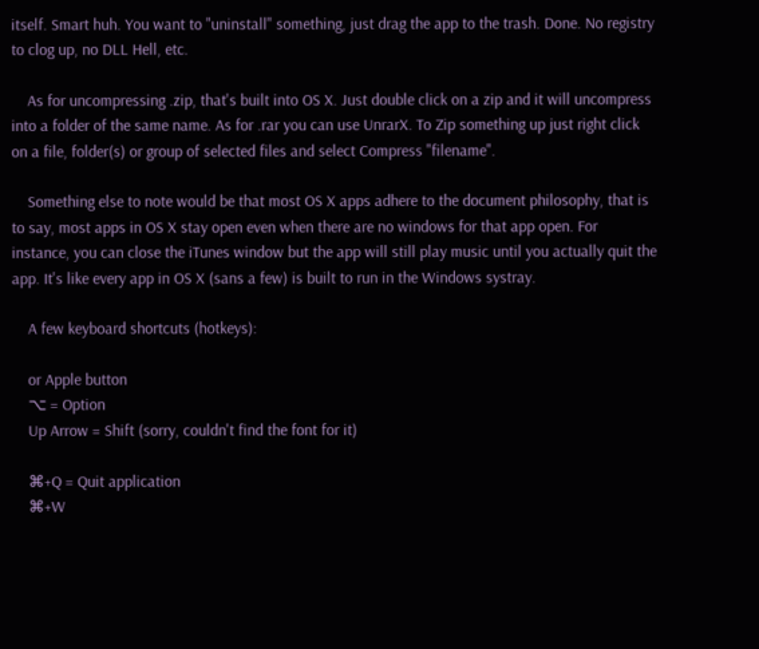itself. Smart huh. You want to "uninstall" something, just drag the app to the trash. Done. No registry to clog up, no DLL Hell, etc.

    As for uncompressing .zip, that's built into OS X. Just double click on a zip and it will uncompress into a folder of the same name. As for .rar you can use UnrarX. To Zip something up just right click on a file, folder(s) or group of selected files and select Compress "filename".

    Something else to note would be that most OS X apps adhere to the document philosophy, that is to say, most apps in OS X stay open even when there are no windows for that app open. For instance, you can close the iTunes window but the app will still play music until you actually quit the app. It's like every app in OS X (sans a few) is built to run in the Windows systray.

    A few keyboard shortcuts (hotkeys):

    or Apple button
    ⌥ = Option
    Up Arrow = Shift (sorry, couldn't find the font for it)

    ⌘+Q = Quit application
    ⌘+W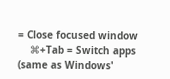= Close focused window
    ⌘+Tab = Switch apps (same as Windows'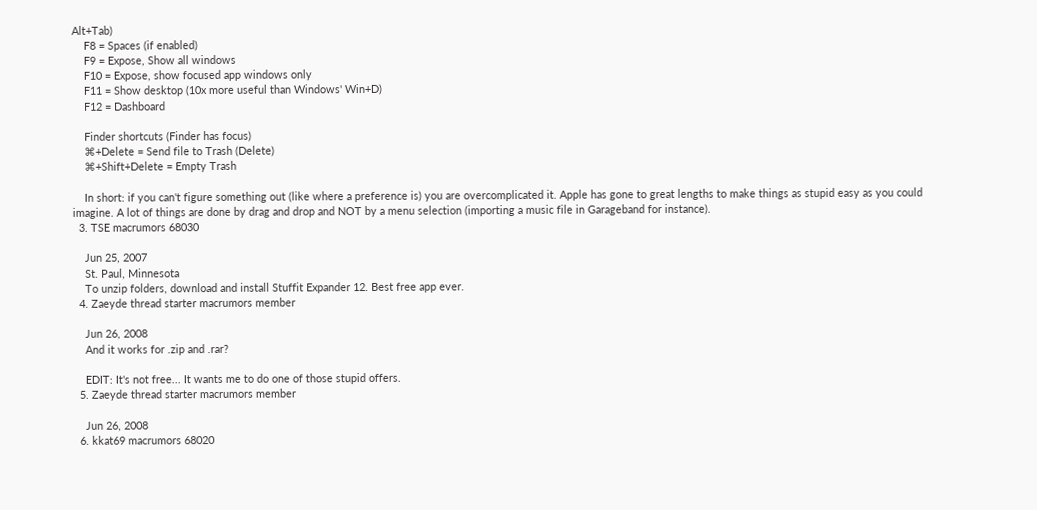Alt+Tab)
    F8 = Spaces (if enabled)
    F9 = Expose, Show all windows
    F10 = Expose, show focused app windows only
    F11 = Show desktop (10x more useful than Windows' Win+D)
    F12 = Dashboard

    Finder shortcuts (Finder has focus)
    ⌘+Delete = Send file to Trash (Delete)
    ⌘+Shift+Delete = Empty Trash

    In short: if you can't figure something out (like where a preference is) you are overcomplicated it. Apple has gone to great lengths to make things as stupid easy as you could imagine. A lot of things are done by drag and drop and NOT by a menu selection (importing a music file in Garageband for instance).
  3. TSE macrumors 68030

    Jun 25, 2007
    St. Paul, Minnesota
    To unzip folders, download and install Stuffit Expander 12. Best free app ever.
  4. Zaeyde thread starter macrumors member

    Jun 26, 2008
    And it works for .zip and .rar?

    EDIT: It's not free... It wants me to do one of those stupid offers.
  5. Zaeyde thread starter macrumors member

    Jun 26, 2008
  6. kkat69 macrumors 68020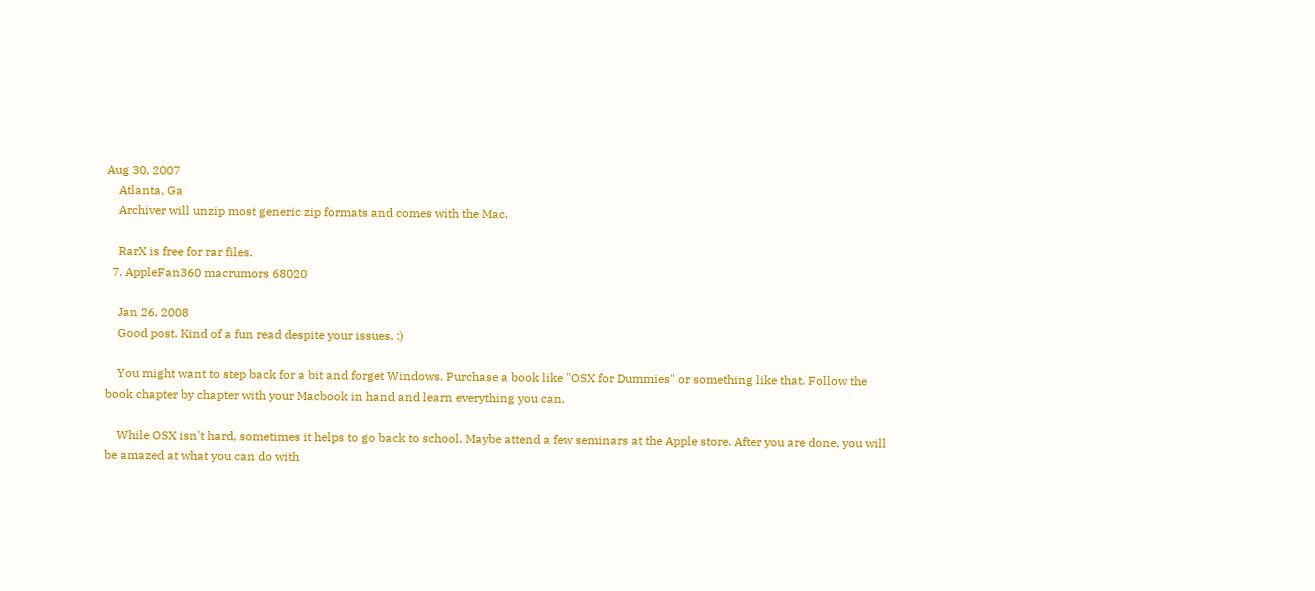Aug 30, 2007
    Atlanta, Ga
    Archiver will unzip most generic zip formats and comes with the Mac.

    RarX is free for rar files.
  7. AppleFan360 macrumors 68020

    Jan 26, 2008
    Good post. Kind of a fun read despite your issues. :)

    You might want to step back for a bit and forget Windows. Purchase a book like "OSX for Dummies" or something like that. Follow the book chapter by chapter with your Macbook in hand and learn everything you can.

    While OSX isn't hard, sometimes it helps to go back to school. Maybe attend a few seminars at the Apple store. After you are done, you will be amazed at what you can do with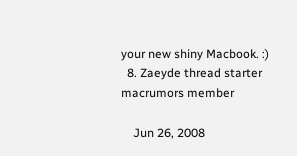your new shiny Macbook. :)
  8. Zaeyde thread starter macrumors member

    Jun 26, 2008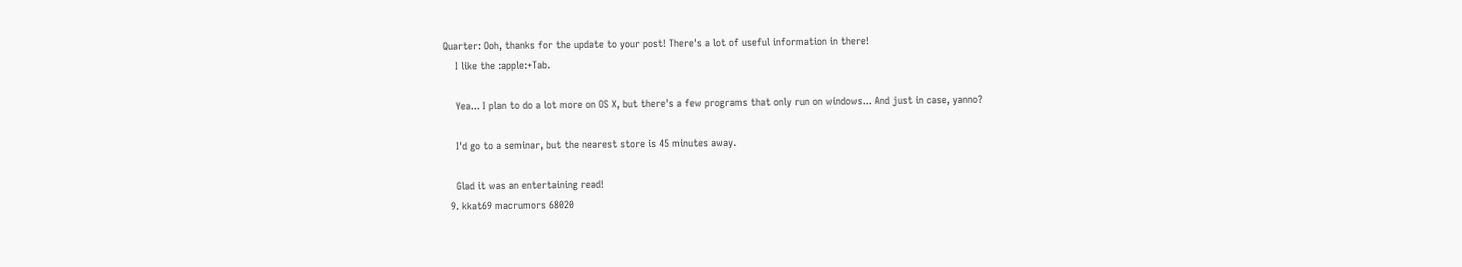Quarter: Ooh, thanks for the update to your post! There's a lot of useful information in there!
    I like the :apple:+Tab.

    Yea... I plan to do a lot more on OS X, but there's a few programs that only run on windows... And just in case, yanno?

    I'd go to a seminar, but the nearest store is 45 minutes away.

    Glad it was an entertaining read!
  9. kkat69 macrumors 68020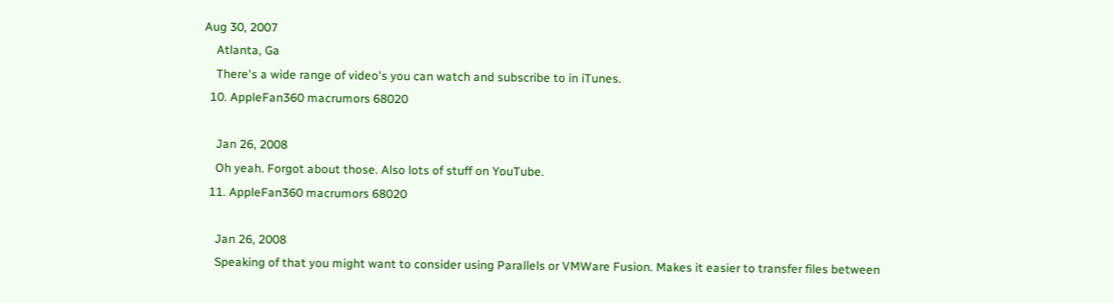Aug 30, 2007
    Atlanta, Ga
    There's a wide range of video's you can watch and subscribe to in iTunes.
  10. AppleFan360 macrumors 68020

    Jan 26, 2008
    Oh yeah. Forgot about those. Also lots of stuff on YouTube.
  11. AppleFan360 macrumors 68020

    Jan 26, 2008
    Speaking of that you might want to consider using Parallels or VMWare Fusion. Makes it easier to transfer files between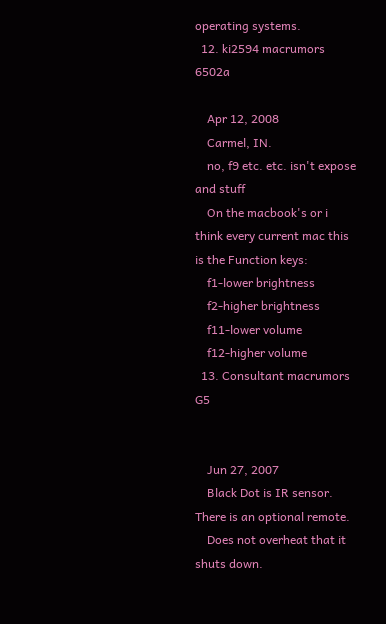operating systems.
  12. ki2594 macrumors 6502a

    Apr 12, 2008
    Carmel, IN.
    no, f9 etc. etc. isn't expose and stuff
    On the macbook's or i think every current mac this is the Function keys:
    f1-lower brightness
    f2-higher brightness
    f11-lower volume
    f12-higher volume
  13. Consultant macrumors G5


    Jun 27, 2007
    Black Dot is IR sensor. There is an optional remote.
    Does not overheat that it shuts down.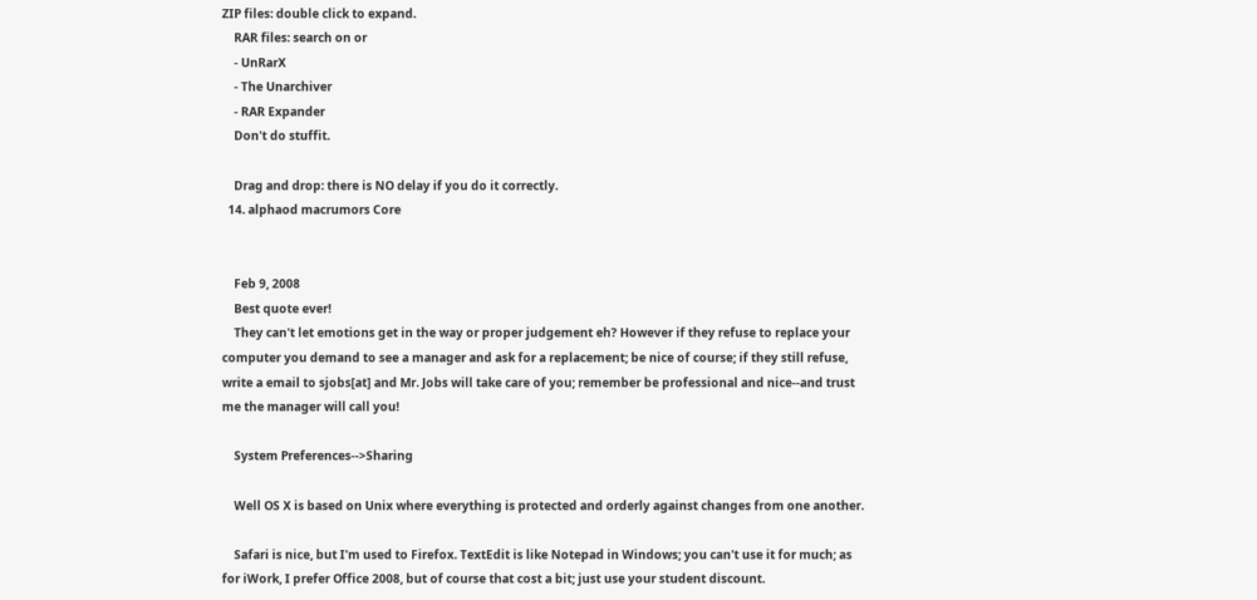ZIP files: double click to expand.
    RAR files: search on or
    - UnRarX
    - The Unarchiver
    - RAR Expander
    Don't do stuffit.

    Drag and drop: there is NO delay if you do it correctly.
  14. alphaod macrumors Core


    Feb 9, 2008
    Best quote ever!
    They can't let emotions get in the way or proper judgement eh? However if they refuse to replace your computer you demand to see a manager and ask for a replacement; be nice of course; if they still refuse, write a email to sjobs[at] and Mr. Jobs will take care of you; remember be professional and nice--and trust me the manager will call you!

    System Preferences-->Sharing

    Well OS X is based on Unix where everything is protected and orderly against changes from one another.

    Safari is nice, but I'm used to Firefox. TextEdit is like Notepad in Windows; you can't use it for much; as for iWork, I prefer Office 2008, but of course that cost a bit; just use your student discount.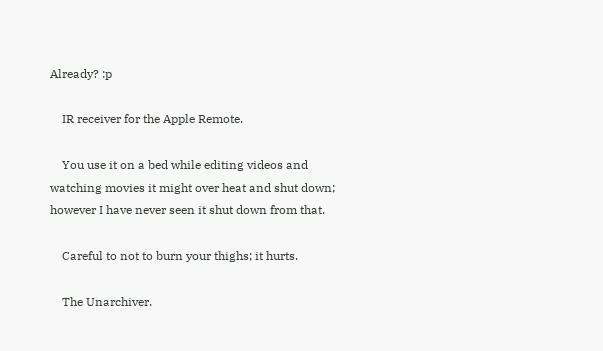Already? :p

    IR receiver for the Apple Remote.

    You use it on a bed while editing videos and watching movies it might over heat and shut down; however I have never seen it shut down from that.

    Careful to not to burn your thighs; it hurts.

    The Unarchiver.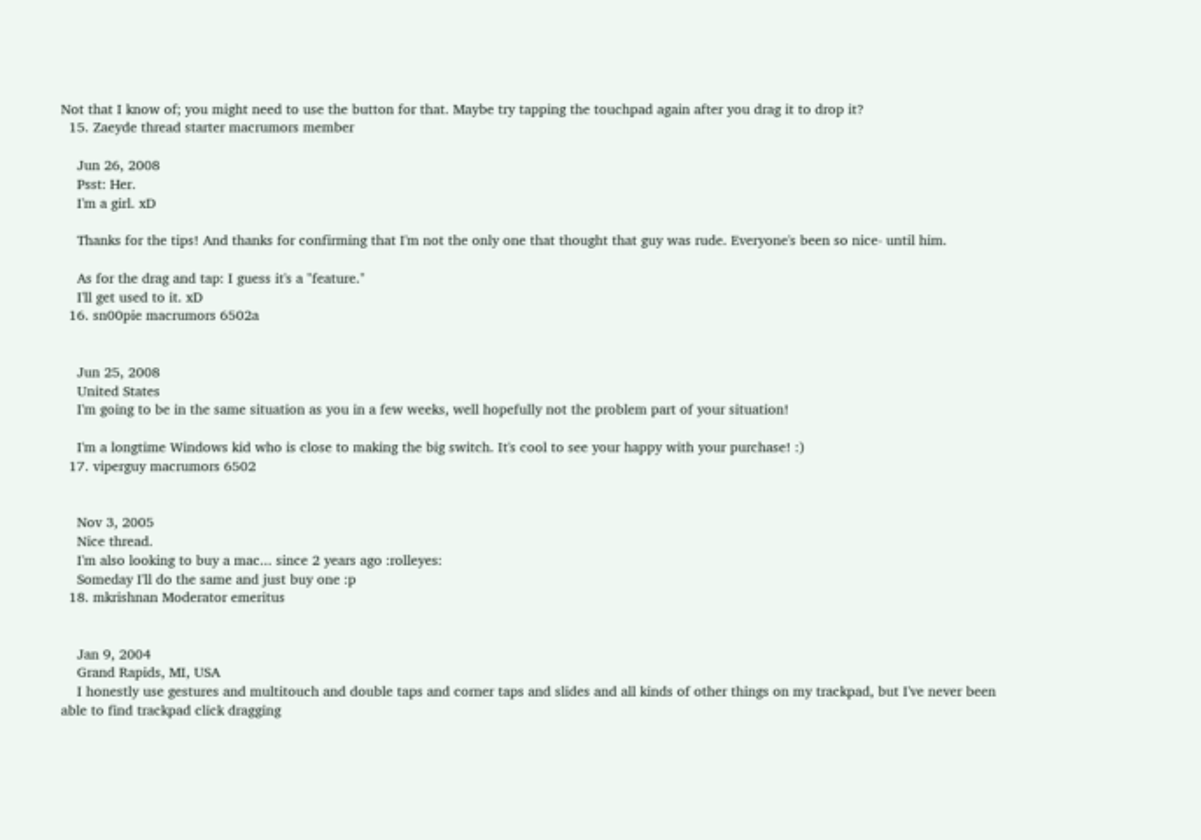Not that I know of; you might need to use the button for that. Maybe try tapping the touchpad again after you drag it to drop it?
  15. Zaeyde thread starter macrumors member

    Jun 26, 2008
    Psst: Her.
    I'm a girl. xD

    Thanks for the tips! And thanks for confirming that I'm not the only one that thought that guy was rude. Everyone's been so nice- until him.

    As for the drag and tap: I guess it's a "feature."
    I'll get used to it. xD
  16. sn00pie macrumors 6502a


    Jun 25, 2008
    United States
    I'm going to be in the same situation as you in a few weeks, well hopefully not the problem part of your situation!

    I'm a longtime Windows kid who is close to making the big switch. It's cool to see your happy with your purchase! :)
  17. viperguy macrumors 6502


    Nov 3, 2005
    Nice thread.
    I'm also looking to buy a mac... since 2 years ago :rolleyes:
    Someday I'll do the same and just buy one :p
  18. mkrishnan Moderator emeritus


    Jan 9, 2004
    Grand Rapids, MI, USA
    I honestly use gestures and multitouch and double taps and corner taps and slides and all kinds of other things on my trackpad, but I've never been able to find trackpad click dragging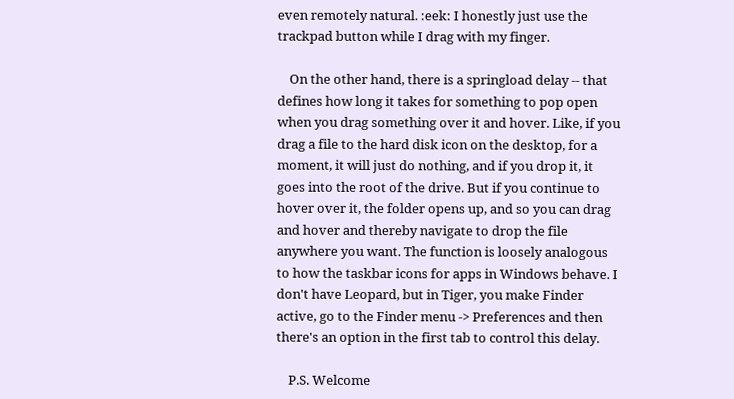even remotely natural. :eek: I honestly just use the trackpad button while I drag with my finger.

    On the other hand, there is a springload delay -- that defines how long it takes for something to pop open when you drag something over it and hover. Like, if you drag a file to the hard disk icon on the desktop, for a moment, it will just do nothing, and if you drop it, it goes into the root of the drive. But if you continue to hover over it, the folder opens up, and so you can drag and hover and thereby navigate to drop the file anywhere you want. The function is loosely analogous to how the taskbar icons for apps in Windows behave. I don't have Leopard, but in Tiger, you make Finder active, go to the Finder menu -> Preferences and then there's an option in the first tab to control this delay.

    P.S. Welcome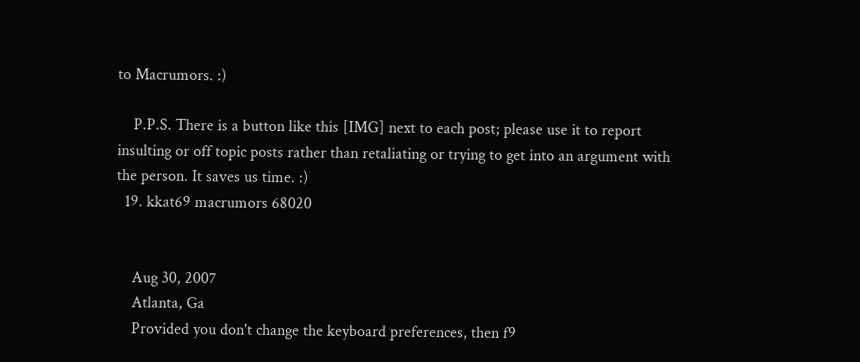to Macrumors. :)

    P.P.S. There is a button like this [IMG] next to each post; please use it to report insulting or off topic posts rather than retaliating or trying to get into an argument with the person. It saves us time. :)
  19. kkat69 macrumors 68020


    Aug 30, 2007
    Atlanta, Ga
    Provided you don't change the keyboard preferences, then f9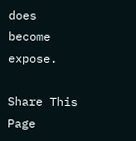does become expose.

Share This Page